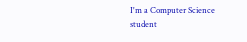I'm a Computer Science student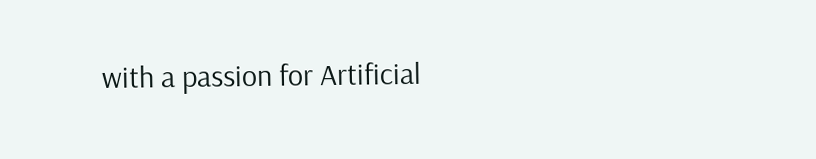with a passion for Artificial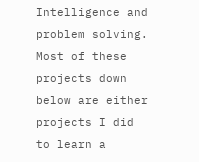Intelligence and problem solving. Most of these projects down below are either projects I did to learn a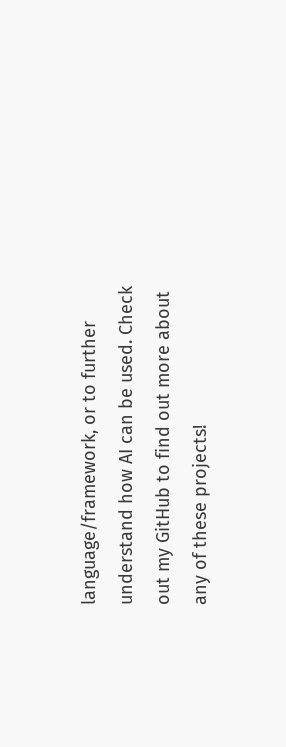language/framework, or to further understand how AI can be used. Check out my GitHub to find out more about any of these projects!